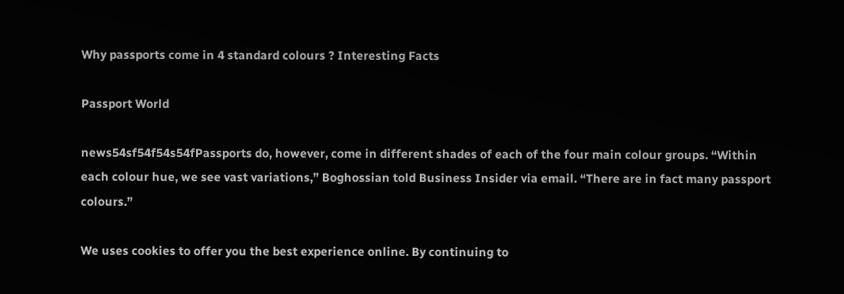Why passports come in 4 standard colours ? Interesting Facts

Passport World

news54sf54f54s54fPassports do, however, come in different shades of each of the four main colour groups. “Within each colour hue, we see vast variations,” Boghossian told Business Insider via email. “There are in fact many passport colours.”

We uses cookies to offer you the best experience online. By continuing to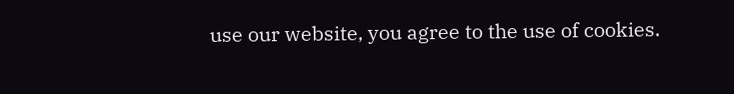use our website, you agree to the use of cookies.